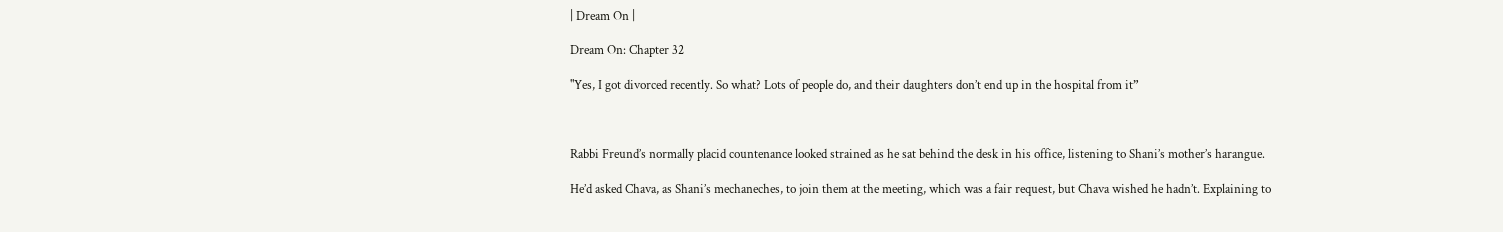| Dream On |

Dream On: Chapter 32

"Yes, I got divorced recently. So what? Lots of people do, and their daughters don’t end up in the hospital from it”



Rabbi Freund’s normally placid countenance looked strained as he sat behind the desk in his office, listening to Shani’s mother’s harangue.

He’d asked Chava, as Shani’s mechaneches, to join them at the meeting, which was a fair request, but Chava wished he hadn’t. Explaining to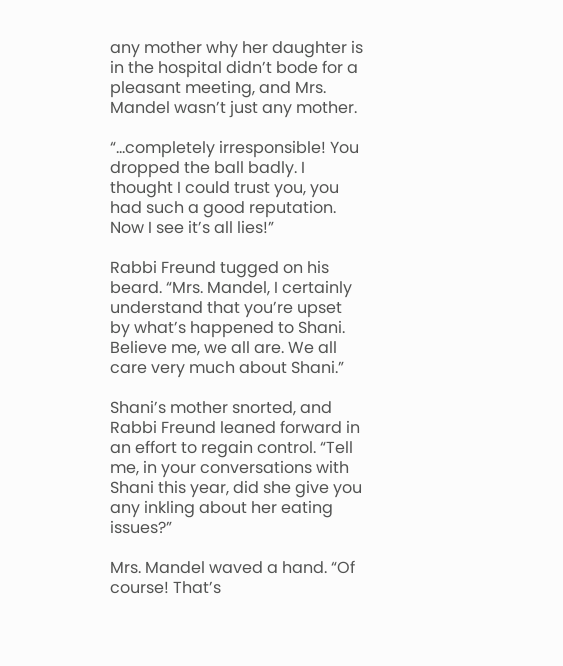any mother why her daughter is in the hospital didn’t bode for a pleasant meeting, and Mrs. Mandel wasn’t just any mother.

“…completely irresponsible! You dropped the ball badly. I thought I could trust you, you had such a good reputation. Now I see it’s all lies!”

Rabbi Freund tugged on his beard. “Mrs. Mandel, I certainly understand that you’re upset by what’s happened to Shani. Believe me, we all are. We all care very much about Shani.”

Shani’s mother snorted, and Rabbi Freund leaned forward in an effort to regain control. “Tell me, in your conversations with Shani this year, did she give you any inkling about her eating issues?”

Mrs. Mandel waved a hand. “Of course! That’s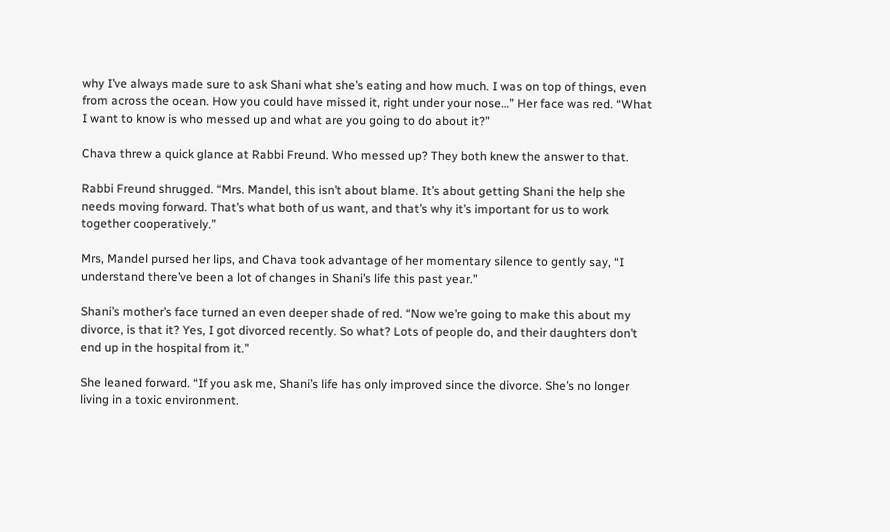why I’ve always made sure to ask Shani what she’s eating and how much. I was on top of things, even from across the ocean. How you could have missed it, right under your nose…” Her face was red. “What I want to know is who messed up and what are you going to do about it?”

Chava threw a quick glance at Rabbi Freund. Who messed up? They both knew the answer to that.

Rabbi Freund shrugged. “Mrs. Mandel, this isn’t about blame. It’s about getting Shani the help she needs moving forward. That’s what both of us want, and that’s why it’s important for us to work together cooperatively.”

Mrs, Mandel pursed her lips, and Chava took advantage of her momentary silence to gently say, “I understand there’ve been a lot of changes in Shani’s life this past year.”

Shani’s mother’s face turned an even deeper shade of red. “Now we’re going to make this about my divorce, is that it? Yes, I got divorced recently. So what? Lots of people do, and their daughters don’t end up in the hospital from it.”

She leaned forward. “If you ask me, Shani’s life has only improved since the divorce. She’s no longer living in a toxic environment.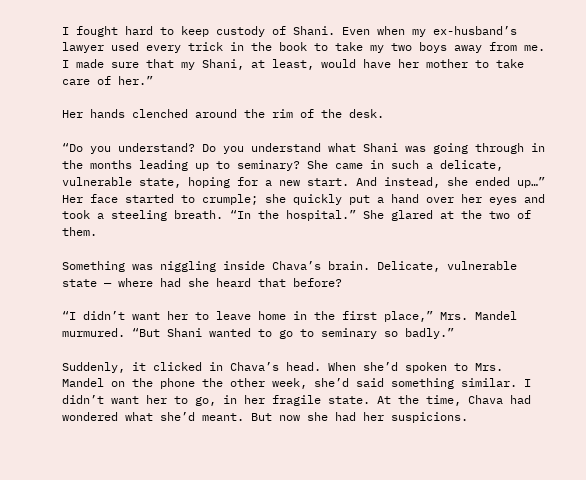I fought hard to keep custody of Shani. Even when my ex-husband’s lawyer used every trick in the book to take my two boys away from me. I made sure that my Shani, at least, would have her mother to take care of her.”

Her hands clenched around the rim of the desk.

“Do you understand? Do you understand what Shani was going through in the months leading up to seminary? She came in such a delicate, vulnerable state, hoping for a new start. And instead, she ended up…” Her face started to crumple; she quickly put a hand over her eyes and took a steeling breath. “In the hospital.” She glared at the two of them.

Something was niggling inside Chava’s brain. Delicate, vulnerable state — where had she heard that before?

“I didn’t want her to leave home in the first place,” Mrs. Mandel murmured. “But Shani wanted to go to seminary so badly.”

Suddenly, it clicked in Chava’s head. When she’d spoken to Mrs. Mandel on the phone the other week, she’d said something similar. I didn’t want her to go, in her fragile state. At the time, Chava had wondered what she’d meant. But now she had her suspicions.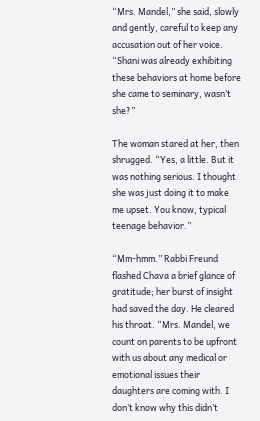“Mrs. Mandel,” she said, slowly and gently, careful to keep any accusation out of her voice. “Shani was already exhibiting these behaviors at home before she came to seminary, wasn’t she?”

The woman stared at her, then shrugged. “Yes, a little. But it was nothing serious. I thought she was just doing it to make me upset. You know, typical teenage behavior.”

“Mm-hmm.” Rabbi Freund flashed Chava a brief glance of gratitude; her burst of insight had saved the day. He cleared his throat. “Mrs. Mandel, we count on parents to be upfront with us about any medical or emotional issues their daughters are coming with. I don’t know why this didn’t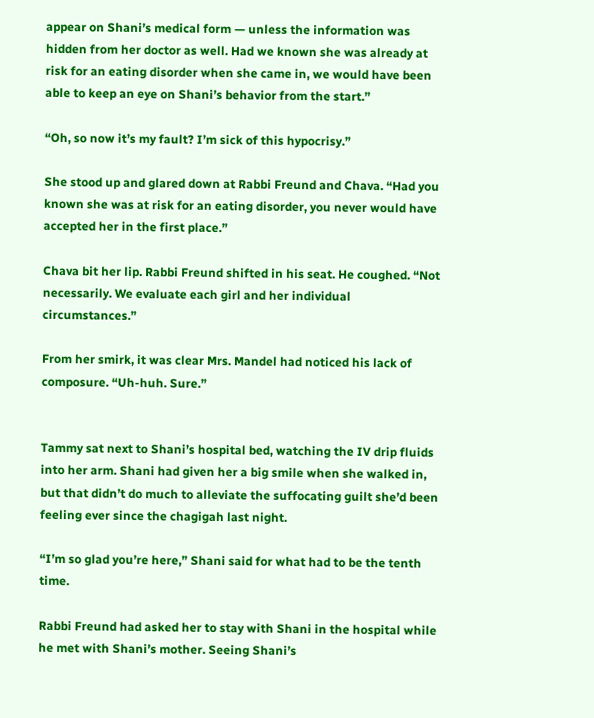appear on Shani’s medical form — unless the information was hidden from her doctor as well. Had we known she was already at risk for an eating disorder when she came in, we would have been able to keep an eye on Shani’s behavior from the start.”

“Oh, so now it’s my fault? I’m sick of this hypocrisy.”

She stood up and glared down at Rabbi Freund and Chava. “Had you known she was at risk for an eating disorder, you never would have accepted her in the first place.”

Chava bit her lip. Rabbi Freund shifted in his seat. He coughed. “Not necessarily. We evaluate each girl and her individual circumstances.”

From her smirk, it was clear Mrs. Mandel had noticed his lack of composure. “Uh-huh. Sure.”


Tammy sat next to Shani’s hospital bed, watching the IV drip fluids into her arm. Shani had given her a big smile when she walked in, but that didn’t do much to alleviate the suffocating guilt she’d been feeling ever since the chagigah last night.

“I’m so glad you’re here,” Shani said for what had to be the tenth time.

Rabbi Freund had asked her to stay with Shani in the hospital while he met with Shani’s mother. Seeing Shani’s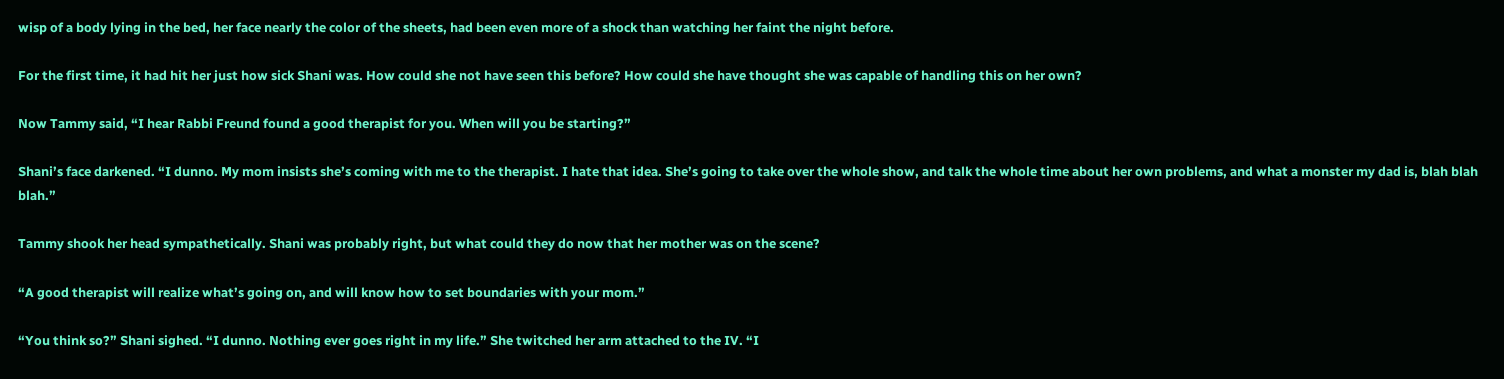wisp of a body lying in the bed, her face nearly the color of the sheets, had been even more of a shock than watching her faint the night before.

For the first time, it had hit her just how sick Shani was. How could she not have seen this before? How could she have thought she was capable of handling this on her own?

Now Tammy said, “I hear Rabbi Freund found a good therapist for you. When will you be starting?”

Shani’s face darkened. “I dunno. My mom insists she’s coming with me to the therapist. I hate that idea. She’s going to take over the whole show, and talk the whole time about her own problems, and what a monster my dad is, blah blah blah.”

Tammy shook her head sympathetically. Shani was probably right, but what could they do now that her mother was on the scene?

“A good therapist will realize what’s going on, and will know how to set boundaries with your mom.”

“You think so?” Shani sighed. “I dunno. Nothing ever goes right in my life.” She twitched her arm attached to the IV. “I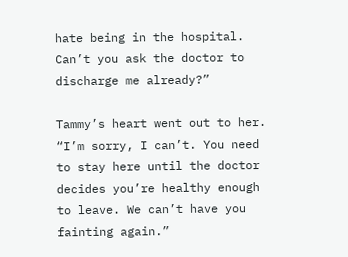hate being in the hospital. Can’t you ask the doctor to discharge me already?”

Tammy’s heart went out to her. “I’m sorry, I can’t. You need to stay here until the doctor decides you’re healthy enough to leave. We can’t have you fainting again.”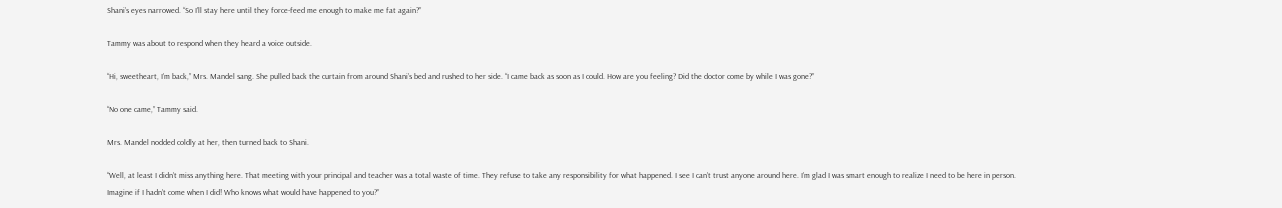Shani’s eyes narrowed. “So I’ll stay here until they force-feed me enough to make me fat again?”

Tammy was about to respond when they heard a voice outside.

“Hi, sweetheart, I’m back,” Mrs. Mandel sang. She pulled back the curtain from around Shani’s bed and rushed to her side. “I came back as soon as I could. How are you feeling? Did the doctor come by while I was gone?”

“No one came,” Tammy said.

Mrs. Mandel nodded coldly at her, then turned back to Shani.

“Well, at least I didn’t miss anything here. That meeting with your principal and teacher was a total waste of time. They refuse to take any responsibility for what happened. I see I can’t trust anyone around here. I’m glad I was smart enough to realize I need to be here in person. Imagine if I hadn’t come when I did! Who knows what would have happened to you?”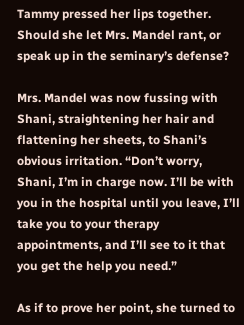Tammy pressed her lips together. Should she let Mrs. Mandel rant, or speak up in the seminary’s defense?

Mrs. Mandel was now fussing with Shani, straightening her hair and flattening her sheets, to Shani’s obvious irritation. “Don’t worry, Shani, I’m in charge now. I’ll be with you in the hospital until you leave, I’ll take you to your therapy appointments, and I’ll see to it that you get the help you need.”

As if to prove her point, she turned to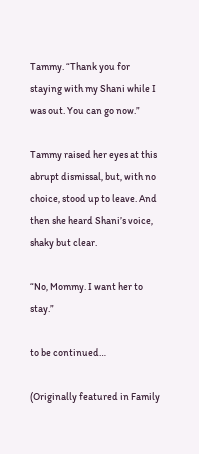Tammy. “Thank you for staying with my Shani while I was out. You can go now.”

Tammy raised her eyes at this abrupt dismissal, but, with no choice, stood up to leave. And then she heard Shani’s voice, shaky but clear.

“No, Mommy. I want her to stay.”

to be continued…

(Originally featured in Family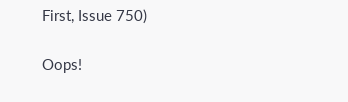First, Issue 750)

Oops!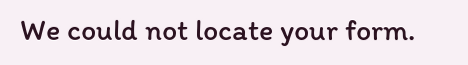We could not locate your form.